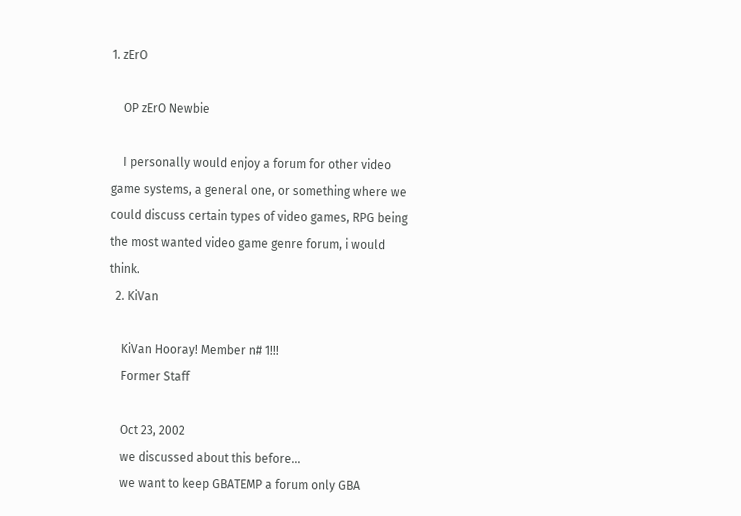1. zErO

    OP zErO Newbie

    I personally would enjoy a forum for other video game systems, a general one, or something where we could discuss certain types of video games, RPG being the most wanted video game genre forum, i would think.
  2. KiVan

    KiVan Hooray! Member n# 1!!!
    Former Staff

    Oct 23, 2002
    we discussed about this before...
    we want to keep GBATEMP a forum only GBA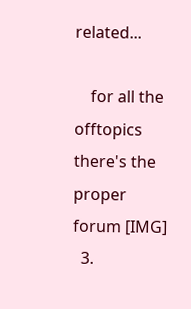related...

    for all the offtopics there's the proper forum [IMG]
  3.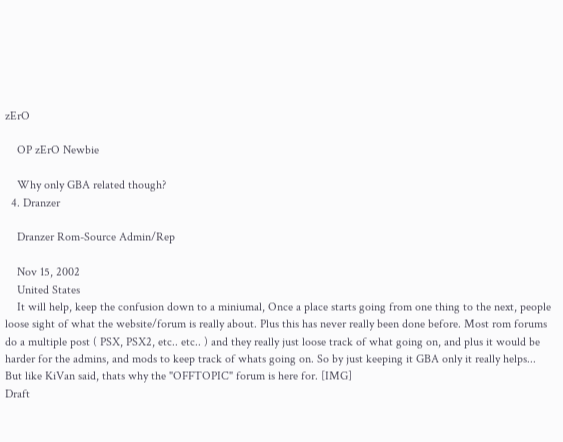zErO

    OP zErO Newbie

    Why only GBA related though?
  4. Dranzer

    Dranzer Rom-Source Admin/Rep

    Nov 15, 2002
    United States
    It will help, keep the confusion down to a miniumal, Once a place starts going from one thing to the next, people loose sight of what the website/forum is really about. Plus this has never really been done before. Most rom forums do a multiple post ( PSX, PSX2, etc.. etc.. ) and they really just loose track of what going on, and plus it would be harder for the admins, and mods to keep track of whats going on. So by just keeping it GBA only it really helps... But like KiVan said, thats why the "OFFTOPIC" forum is here for. [IMG]
Draft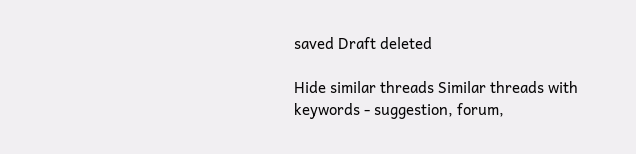saved Draft deleted

Hide similar threads Similar threads with keywords - suggestion, forum,